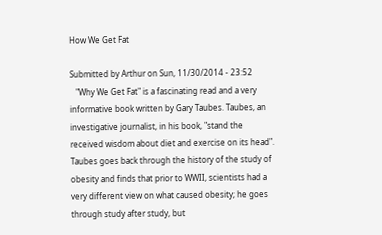How We Get Fat

Submitted by Arthur on Sun, 11/30/2014 - 23:52
   "Why We Get Fat" is a fascinating read and a very informative book written by Gary Taubes. Taubes, an investigative journalist, in his book, "stand the received wisdom about diet and exercise on its head". Taubes goes back through the history of the study of obesity and finds that prior to WWII, scientists had a very different view on what caused obesity; he goes through study after study, but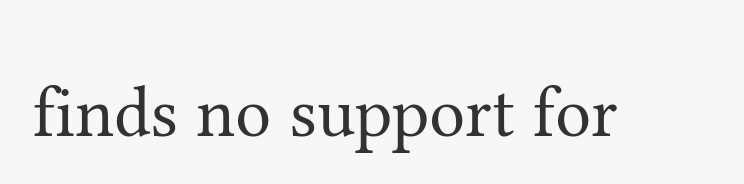finds no support for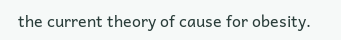the current theory of cause for obesity.